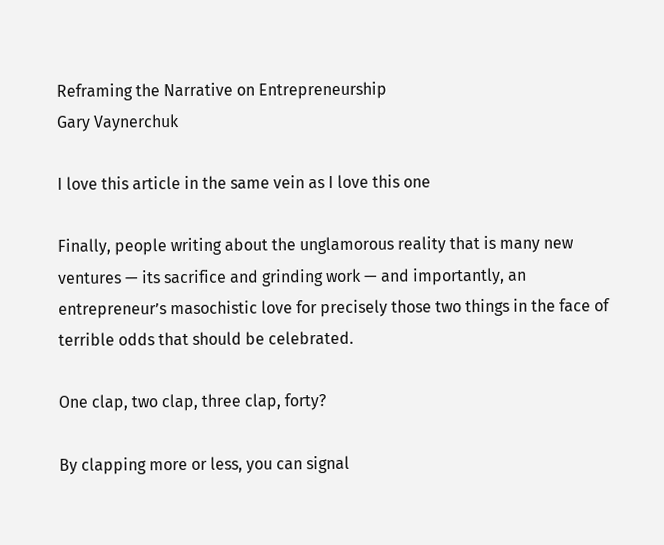Reframing the Narrative on Entrepreneurship
Gary Vaynerchuk

I love this article in the same vein as I love this one

Finally, people writing about the unglamorous reality that is many new ventures — its sacrifice and grinding work — and importantly, an entrepreneur’s masochistic love for precisely those two things in the face of terrible odds that should be celebrated.

One clap, two clap, three clap, forty?

By clapping more or less, you can signal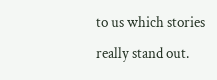to us which stories really stand out.